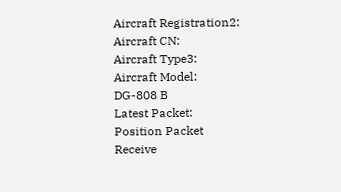Aircraft Registration2:
Aircraft CN:
Aircraft Type3:
Aircraft Model:
DG-808 B
Latest Packet:
Position Packet
Receive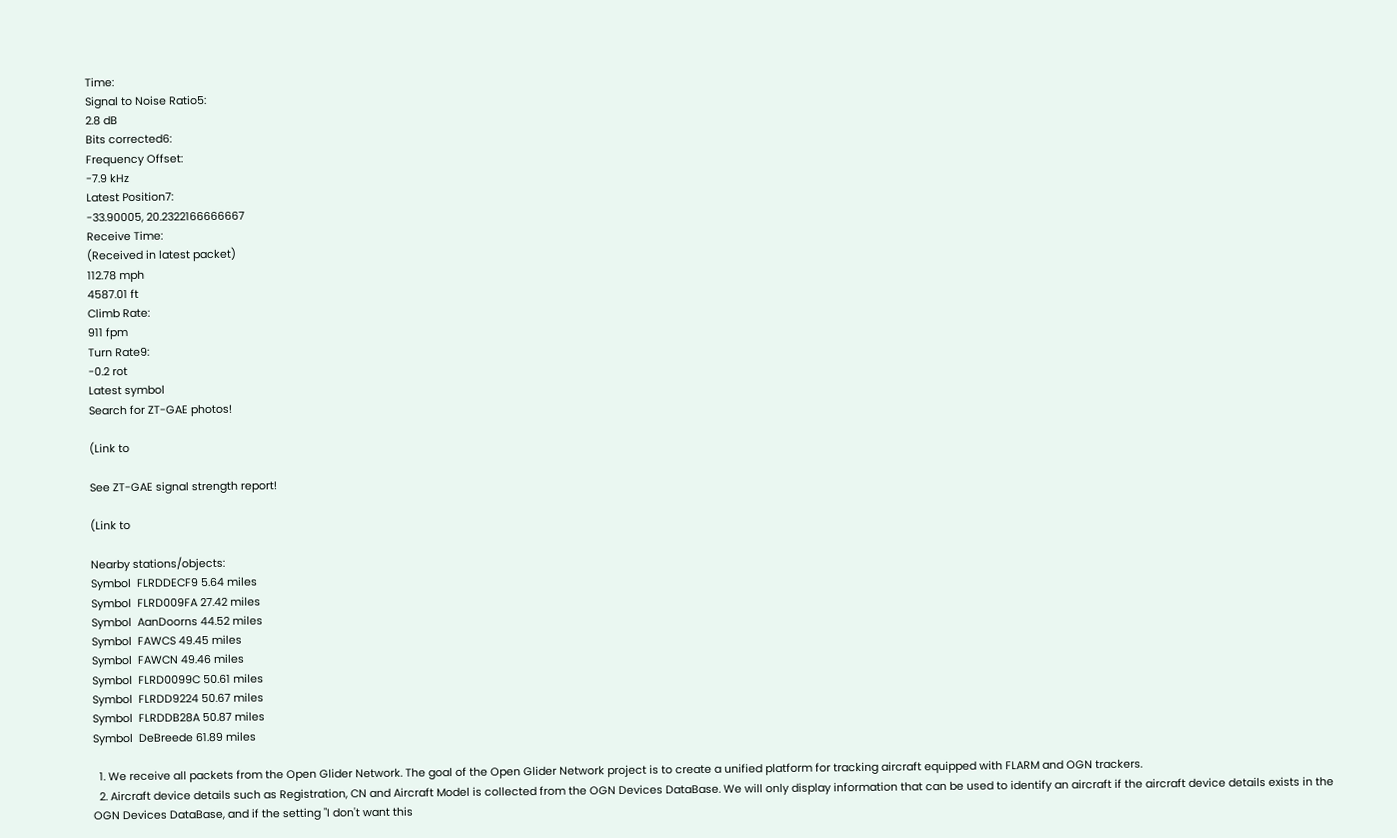Time:
Signal to Noise Ratio5:
2.8 dB
Bits corrected6:
Frequency Offset:
-7.9 kHz
Latest Position7:
-33.90005, 20.2322166666667
Receive Time:
(Received in latest packet)
112.78 mph
4587.01 ft
Climb Rate:
911 fpm
Turn Rate9:
-0.2 rot
Latest symbol
Search for ZT-GAE photos!

(Link to

See ZT-GAE signal strength report!

(Link to

Nearby stations/objects:
Symbol  FLRDDECF9 5.64 miles
Symbol  FLRD009FA 27.42 miles
Symbol  AanDoorns 44.52 miles
Symbol  FAWCS 49.45 miles
Symbol  FAWCN 49.46 miles
Symbol  FLRD0099C 50.61 miles
Symbol  FLRDD9224 50.67 miles
Symbol  FLRDDB28A 50.87 miles
Symbol  DeBreede 61.89 miles

  1. We receive all packets from the Open Glider Network. The goal of the Open Glider Network project is to create a unified platform for tracking aircraft equipped with FLARM and OGN trackers.
  2. Aircraft device details such as Registration, CN and Aircraft Model is collected from the OGN Devices DataBase. We will only display information that can be used to identify an aircraft if the aircraft device details exists in the OGN Devices DataBase, and if the setting "I don't want this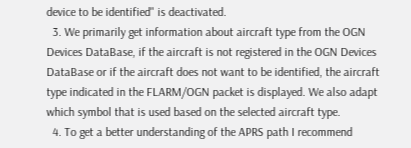device to be identified" is deactivated.
  3. We primarily get information about aircraft type from the OGN Devices DataBase, if the aircraft is not registered in the OGN Devices DataBase or if the aircraft does not want to be identified, the aircraft type indicated in the FLARM/OGN packet is displayed. We also adapt which symbol that is used based on the selected aircraft type.
  4. To get a better understanding of the APRS path I recommend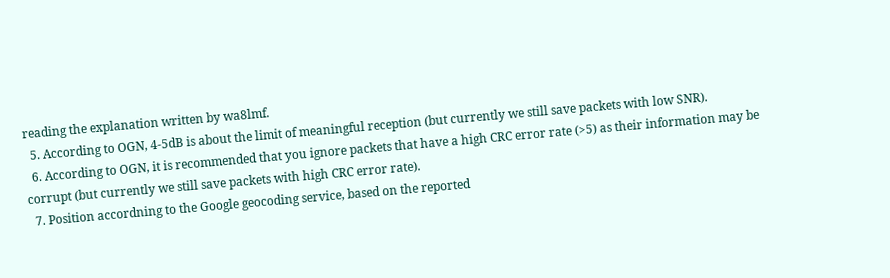reading the explanation written by wa8lmf.
  5. According to OGN, 4-5dB is about the limit of meaningful reception (but currently we still save packets with low SNR).
  6. According to OGN, it is recommended that you ignore packets that have a high CRC error rate (>5) as their information may be corrupt (but currently we still save packets with high CRC error rate).
  7. Position accordning to the Google geocoding service, based on the reported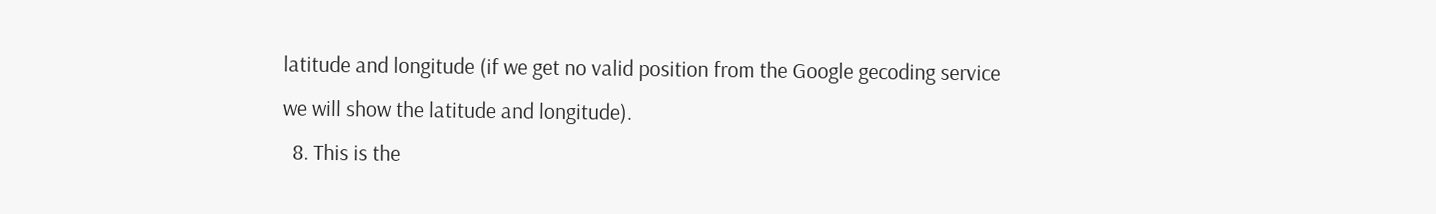latitude and longitude (if we get no valid position from the Google gecoding service we will show the latitude and longitude).
  8. This is the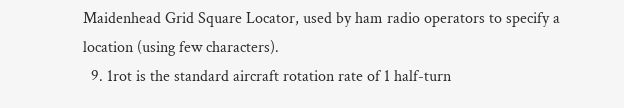Maidenhead Grid Square Locator, used by ham radio operators to specify a location (using few characters).
  9. 1rot is the standard aircraft rotation rate of 1 half-turn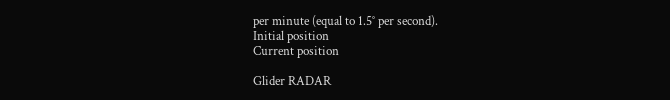per minute (equal to 1.5° per second).
Initial position
Current position

Glider RADAR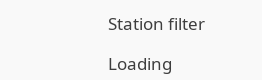Station filter

Loading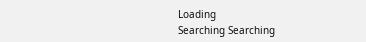Loading
Searching Searching